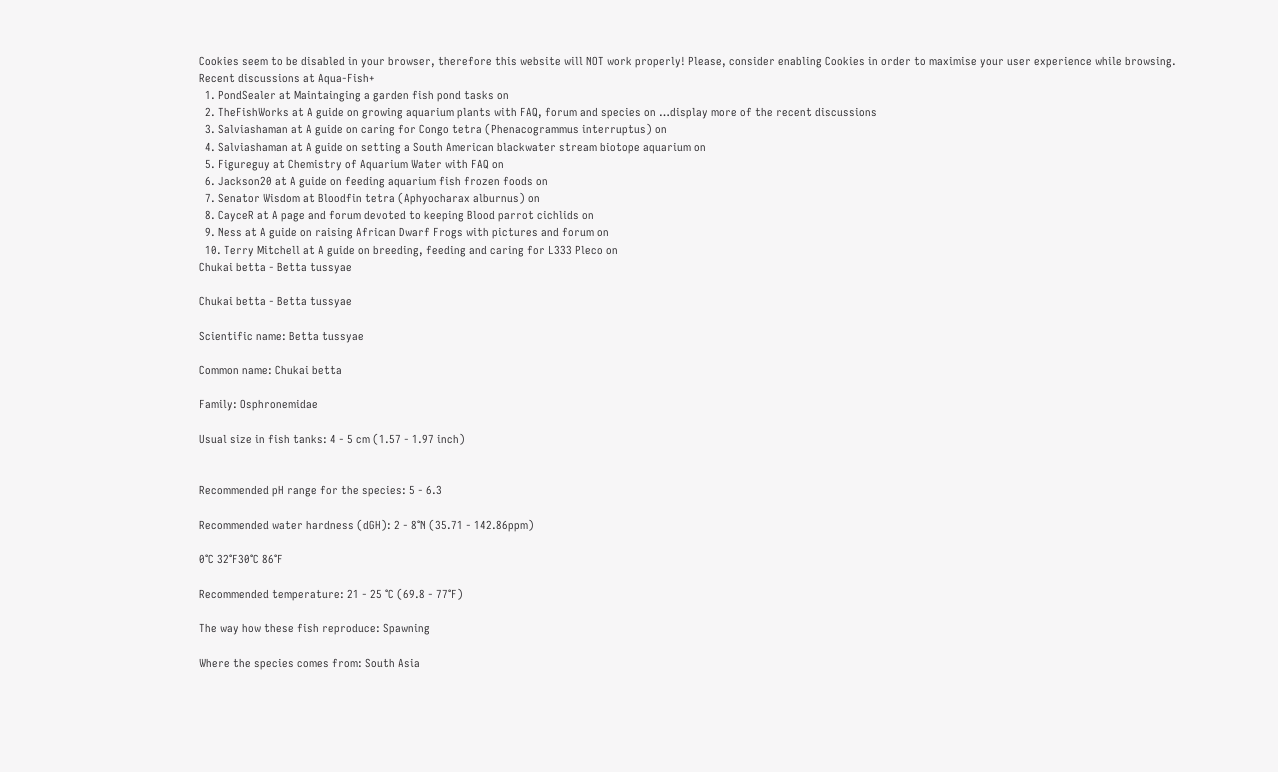Cookies seem to be disabled in your browser, therefore this website will NOT work properly! Please, consider enabling Cookies in order to maximise your user experience while browsing.
Recent discussions at Aqua-Fish+
  1. PondSealer at Maintainging a garden fish pond tasks on
  2. TheFishWorks at A guide on growing aquarium plants with FAQ, forum and species on …display more of the recent discussions
  3. Salviashaman at A guide on caring for Congo tetra (Phenacogrammus interruptus) on
  4. Salviashaman at A guide on setting a South American blackwater stream biotope aquarium on
  5. Figureguy at Chemistry of Aquarium Water with FAQ on
  6. Jackson20 at A guide on feeding aquarium fish frozen foods on
  7. Senator Wisdom at Bloodfin tetra (Aphyocharax alburnus) on
  8. CayceR at A page and forum devoted to keeping Blood parrot cichlids on
  9. Ness at A guide on raising African Dwarf Frogs with pictures and forum on
  10. Terry Mitchell at A guide on breeding, feeding and caring for L333 Pleco on
Chukai betta - Betta tussyae

Chukai betta - Betta tussyae

Scientific name: Betta tussyae

Common name: Chukai betta

Family: Osphronemidae

Usual size in fish tanks: 4 - 5 cm (1.57 - 1.97 inch)


Recommended pH range for the species: 5 - 6.3

Recommended water hardness (dGH): 2 - 8°N (35.71 - 142.86ppm)

0°C 32°F30°C 86°F

Recommended temperature: 21 - 25 °C (69.8 - 77°F)

The way how these fish reproduce: Spawning

Where the species comes from: South Asia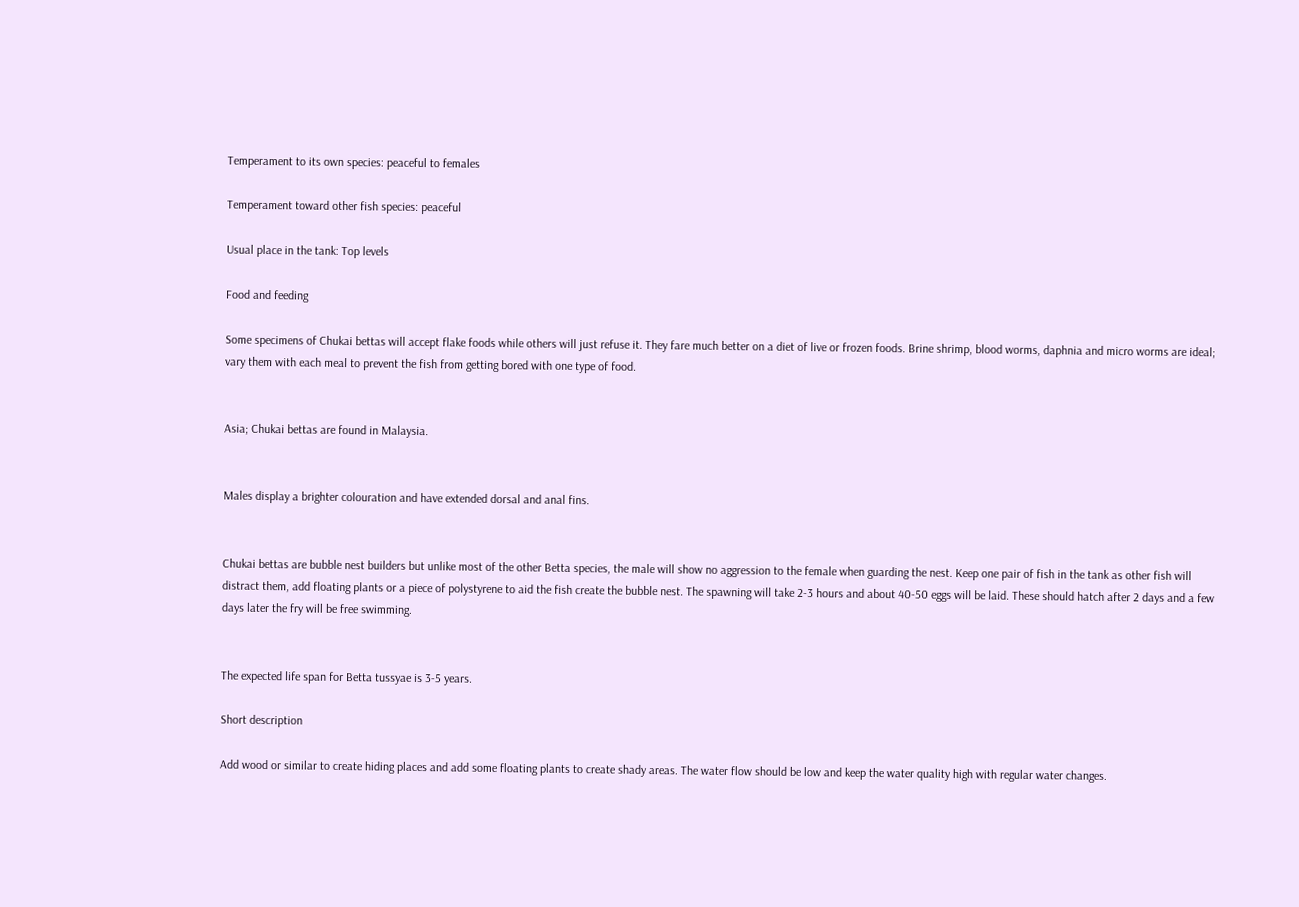Temperament to its own species: peaceful to females

Temperament toward other fish species: peaceful

Usual place in the tank: Top levels

Food and feeding

Some specimens of Chukai bettas will accept flake foods while others will just refuse it. They fare much better on a diet of live or frozen foods. Brine shrimp, blood worms, daphnia and micro worms are ideal; vary them with each meal to prevent the fish from getting bored with one type of food.


Asia; Chukai bettas are found in Malaysia.


Males display a brighter colouration and have extended dorsal and anal fins.


Chukai bettas are bubble nest builders but unlike most of the other Betta species, the male will show no aggression to the female when guarding the nest. Keep one pair of fish in the tank as other fish will distract them, add floating plants or a piece of polystyrene to aid the fish create the bubble nest. The spawning will take 2-3 hours and about 40-50 eggs will be laid. These should hatch after 2 days and a few days later the fry will be free swimming.


The expected life span for Betta tussyae is 3-5 years.

Short description

Add wood or similar to create hiding places and add some floating plants to create shady areas. The water flow should be low and keep the water quality high with regular water changes.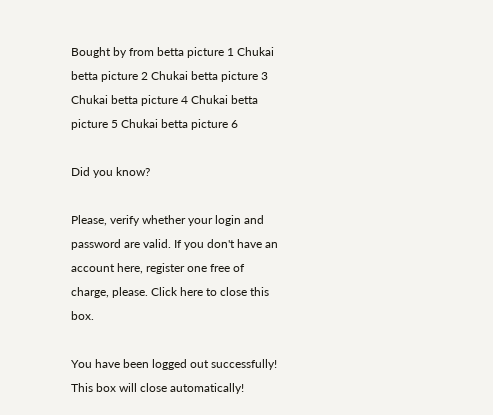Bought by from betta picture 1 Chukai betta picture 2 Chukai betta picture 3 Chukai betta picture 4 Chukai betta picture 5 Chukai betta picture 6

Did you know?

Please, verify whether your login and password are valid. If you don't have an account here, register one free of charge, please. Click here to close this box.

You have been logged out successfully! This box will close automatically!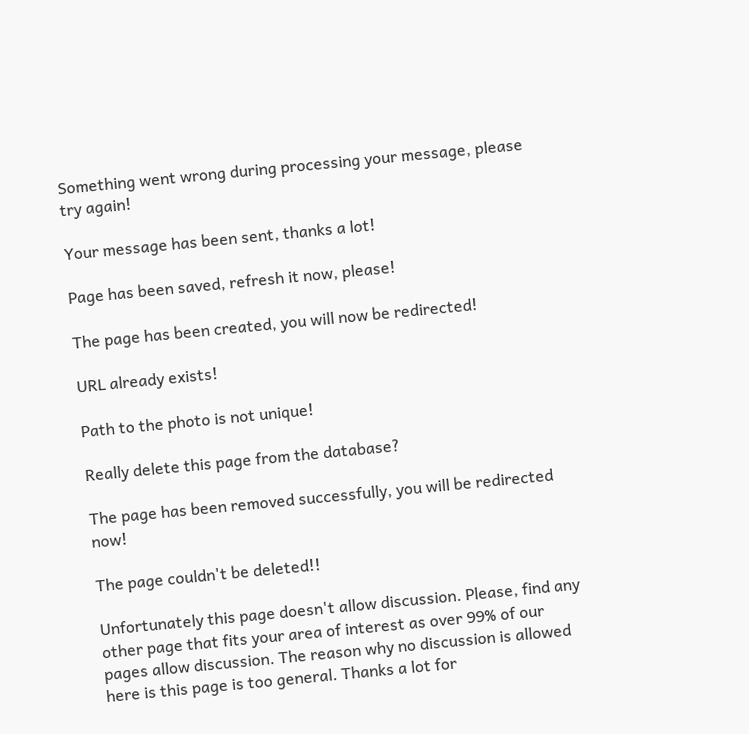Something went wrong during processing your message, please try again!

Your message has been sent, thanks a lot!

Page has been saved, refresh it now, please!

The page has been created, you will now be redirected!

URL already exists!

Path to the photo is not unique!

Really delete this page from the database?

The page has been removed successfully, you will be redirected now!

The page couldn't be deleted!!

Unfortunately this page doesn't allow discussion. Please, find any other page that fits your area of interest as over 99% of our pages allow discussion. The reason why no discussion is allowed here is this page is too general. Thanks a lot for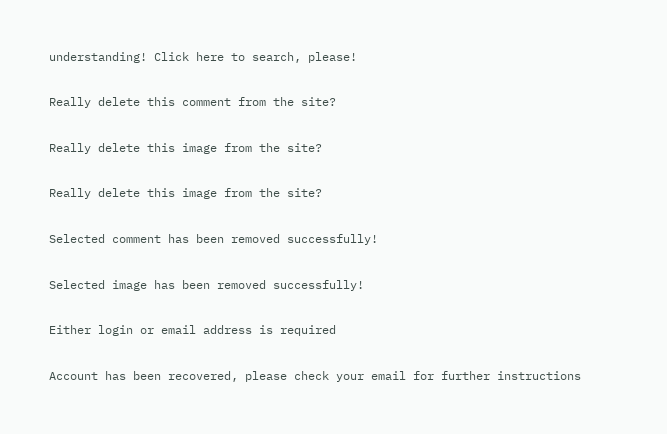understanding! Click here to search, please!

Really delete this comment from the site?

Really delete this image from the site?

Really delete this image from the site?

Selected comment has been removed successfully!

Selected image has been removed successfully!

Either login or email address is required

Account has been recovered, please check your email for further instructions